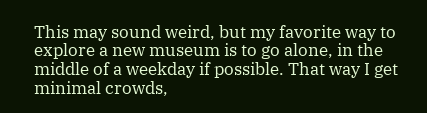This may sound weird, but my favorite way to explore a new museum is to go alone, in the middle of a weekday if possible. That way I get minimal crowds,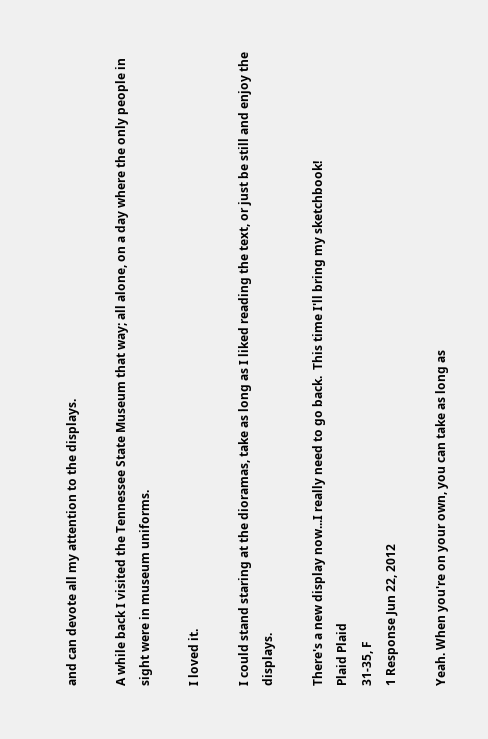and can devote all my attention to the displays.

A while back I visited the Tennessee State Museum that way; all alone, on a day where the only people in sight were in museum uniforms.

I loved it.

I could stand staring at the dioramas, take as long as I liked reading the text, or just be still and enjoy the displays.

There's a new display now...I really need to go back.  This time I'll bring my sketchbook!
Plaid Plaid
31-35, F
1 Response Jun 22, 2012

Yeah. When you're on your own, you can take as long as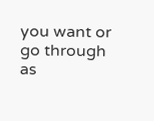you want or go through as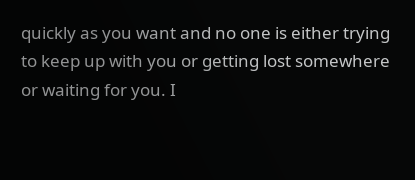quickly as you want and no one is either trying to keep up with you or getting lost somewhere or waiting for you. I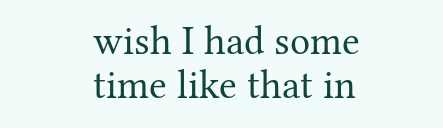wish I had some time like that in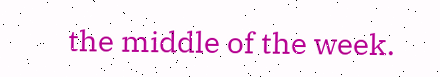the middle of the week.